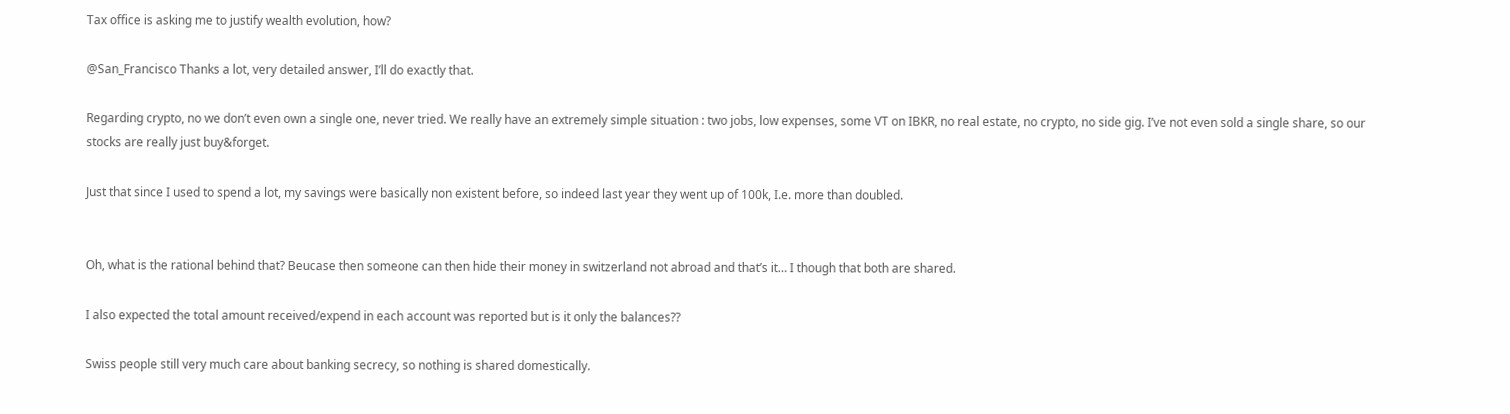Tax office is asking me to justify wealth evolution, how?

@San_Francisco Thanks a lot, very detailed answer, I’ll do exactly that.

Regarding crypto, no we don’t even own a single one, never tried. We really have an extremely simple situation : two jobs, low expenses, some VT on IBKR, no real estate, no crypto, no side gig. I’ve not even sold a single share, so our stocks are really just buy&forget.

Just that since I used to spend a lot, my savings were basically non existent before, so indeed last year they went up of 100k, I.e. more than doubled.


Oh, what is the rational behind that? Beucase then someone can then hide their money in switzerland not abroad and that’s it… I though that both are shared.

I also expected the total amount received/expend in each account was reported but is it only the balances??

Swiss people still very much care about banking secrecy, so nothing is shared domestically.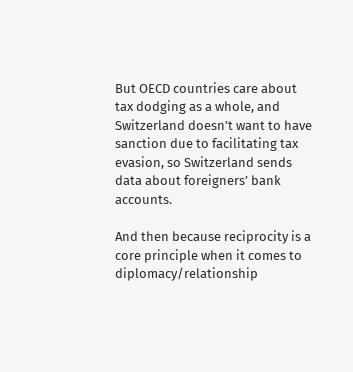But OECD countries care about tax dodging as a whole, and Switzerland doesn’t want to have sanction due to facilitating tax evasion, so Switzerland sends data about foreigners’ bank accounts.

And then because reciprocity is a core principle when it comes to diplomacy/relationship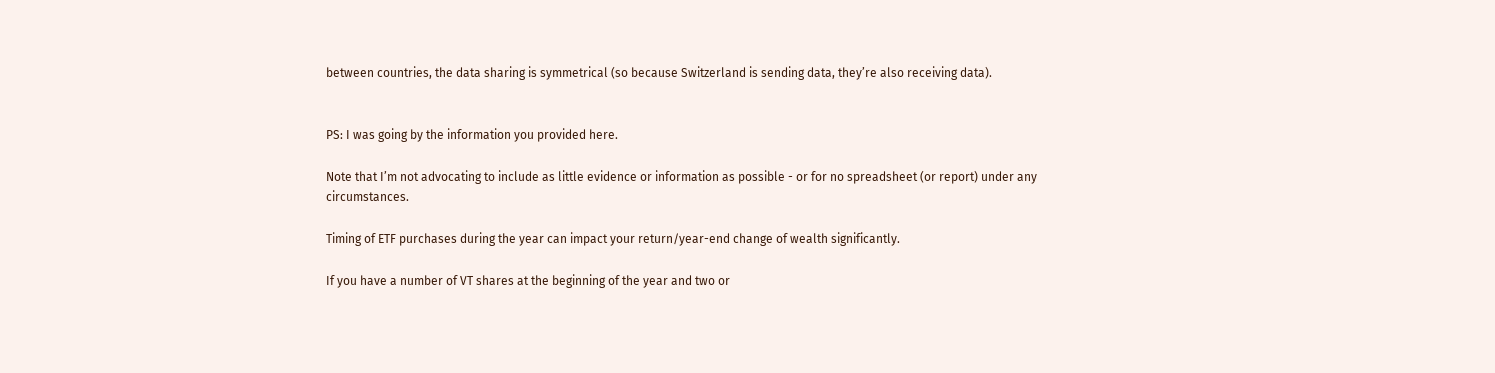between countries, the data sharing is symmetrical (so because Switzerland is sending data, they’re also receiving data).


PS: I was going by the information you provided here.

Note that I’m not advocating to include as little evidence or information as possible - or for no spreadsheet (or report) under any circumstances.

Timing of ETF purchases during the year can impact your return/year-end change of wealth significantly.

If you have a number of VT shares at the beginning of the year and two or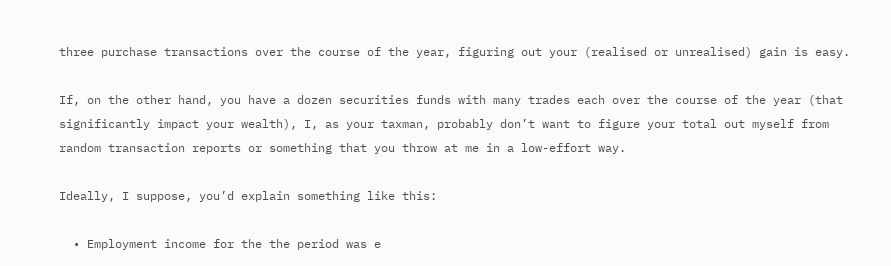three purchase transactions over the course of the year, figuring out your (realised or unrealised) gain is easy.

If, on the other hand, you have a dozen securities funds with many trades each over the course of the year (that significantly impact your wealth), I, as your taxman, probably don’t want to figure your total out myself from random transaction reports or something that you throw at me in a low-effort way.

Ideally, I suppose, you’d explain something like this:

  • Employment income for the the period was e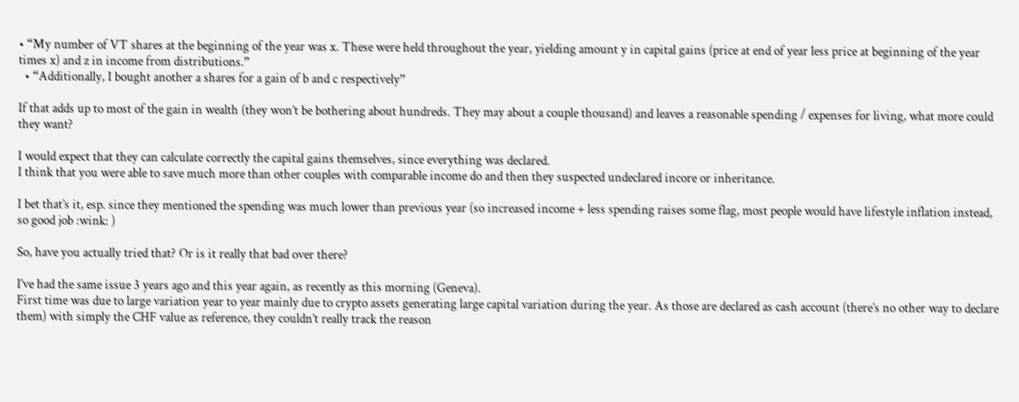• “My number of VT shares at the beginning of the year was x. These were held throughout the year, yielding amount y in capital gains (price at end of year less price at beginning of the year times x) and z in income from distributions.”
  • “Additionally, I bought another a shares for a gain of b and c respectively”

If that adds up to most of the gain in wealth (they won’t be bothering about hundreds. They may about a couple thousand) and leaves a reasonable spending / expenses for living, what more could they want?

I would expect that they can calculate correctly the capital gains themselves, since everything was declared.
I think that you were able to save much more than other couples with comparable income do and then they suspected undeclared incore or inheritance.

I bet that’s it, esp. since they mentioned the spending was much lower than previous year (so increased income + less spending raises some flag, most people would have lifestyle inflation instead, so good job :wink: )

So, have you actually tried that? Or is it really that bad over there?

I’ve had the same issue 3 years ago and this year again, as recently as this morning (Geneva).
First time was due to large variation year to year mainly due to crypto assets generating large capital variation during the year. As those are declared as cash account (there’s no other way to declare them) with simply the CHF value as reference, they couldn’t really track the reason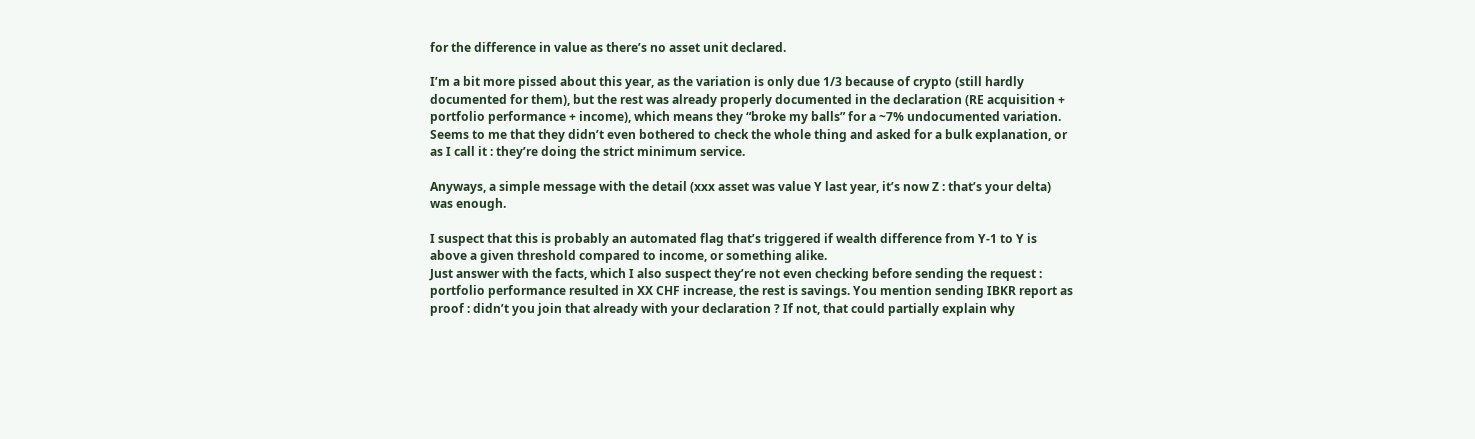for the difference in value as there’s no asset unit declared.

I’m a bit more pissed about this year, as the variation is only due 1/3 because of crypto (still hardly documented for them), but the rest was already properly documented in the declaration (RE acquisition + portfolio performance + income), which means they “broke my balls” for a ~7% undocumented variation. Seems to me that they didn’t even bothered to check the whole thing and asked for a bulk explanation, or as I call it : they’re doing the strict minimum service.

Anyways, a simple message with the detail (xxx asset was value Y last year, it’s now Z : that’s your delta) was enough.

I suspect that this is probably an automated flag that’s triggered if wealth difference from Y-1 to Y is above a given threshold compared to income, or something alike.
Just answer with the facts, which I also suspect they’re not even checking before sending the request : portfolio performance resulted in XX CHF increase, the rest is savings. You mention sending IBKR report as proof : didn’t you join that already with your declaration ? If not, that could partially explain why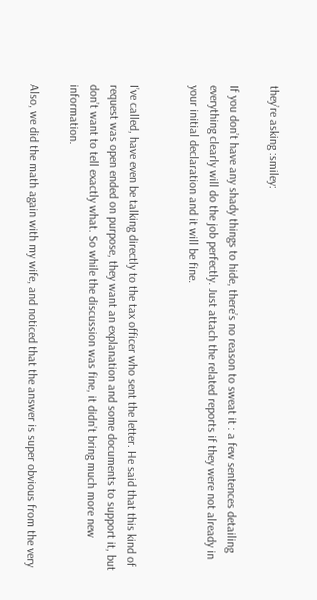they’re asking :smiley:

If you don’t have any shady things to hide, there’s no reason to sweat it : a few sentences detailing everything clearly will do the job perfectly. Just attach the related reports if they were not already in your initial declaration and it will be fine.


I’ve called, have even be talking directly to the tax officer who sent the letter. He said that this kind of request was open ended on purpose, they want an explanation and some documents to support it, but don’t want to tell exactly what. So while the discussion was fine, it didn’t bring much more new information.

Also, we did the math again with my wife, and noticed that the answer is super obvious from the very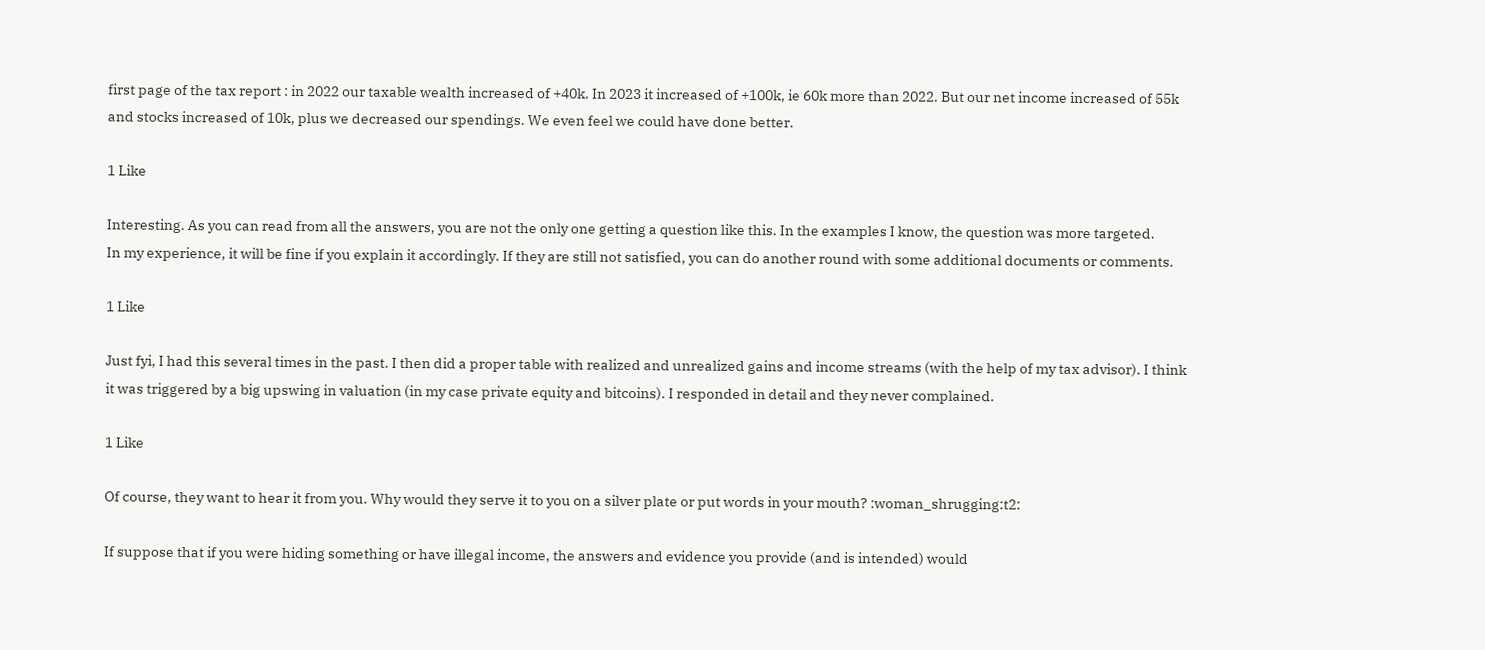first page of the tax report : in 2022 our taxable wealth increased of +40k. In 2023 it increased of +100k, ie 60k more than 2022. But our net income increased of 55k and stocks increased of 10k, plus we decreased our spendings. We even feel we could have done better.

1 Like

Interesting. As you can read from all the answers, you are not the only one getting a question like this. In the examples I know, the question was more targeted.
In my experience, it will be fine if you explain it accordingly. If they are still not satisfied, you can do another round with some additional documents or comments.

1 Like

Just fyi, I had this several times in the past. I then did a proper table with realized and unrealized gains and income streams (with the help of my tax advisor). I think it was triggered by a big upswing in valuation (in my case private equity and bitcoins). I responded in detail and they never complained.

1 Like

Of course, they want to hear it from you. Why would they serve it to you on a silver plate or put words in your mouth? :woman_shrugging:t2:

If suppose that if you were hiding something or have illegal income, the answers and evidence you provide (and is intended) would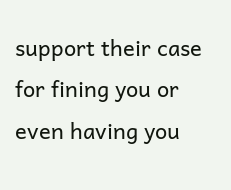support their case for fining you or even having you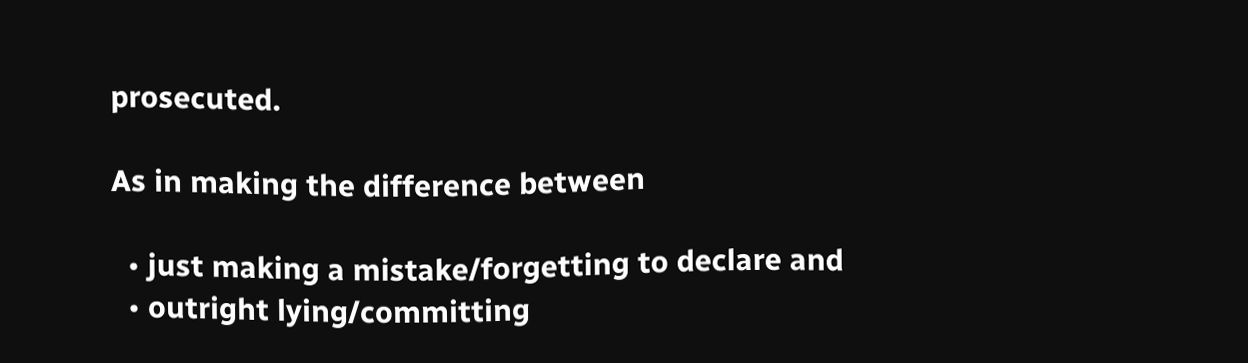prosecuted.

As in making the difference between

  • just making a mistake/forgetting to declare and
  • outright lying/committing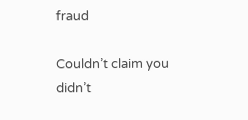fraud

Couldn’t claim you didn’t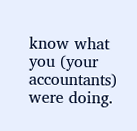know what you (your accountants) were doing.